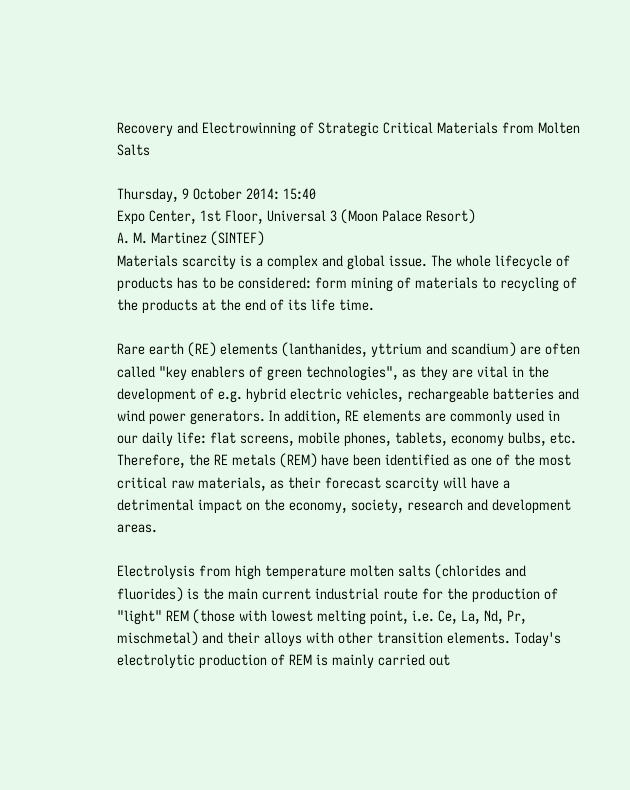Recovery and Electrowinning of Strategic Critical Materials from Molten Salts

Thursday, 9 October 2014: 15:40
Expo Center, 1st Floor, Universal 3 (Moon Palace Resort)
A. M. Martinez (SINTEF)
Materials scarcity is a complex and global issue. The whole lifecycle of products has to be considered: form mining of materials to recycling of the products at the end of its life time.

Rare earth (RE) elements (lanthanides, yttrium and scandium) are often called "key enablers of green technologies", as they are vital in the development of e.g. hybrid electric vehicles, rechargeable batteries and wind power generators. In addition, RE elements are commonly used in our daily life: flat screens, mobile phones, tablets, economy bulbs, etc. Therefore, the RE metals (REM) have been identified as one of the most critical raw materials, as their forecast scarcity will have a detrimental impact on the economy, society, research and development areas.

Electrolysis from high temperature molten salts (chlorides and fluorides) is the main current industrial route for the production of "light" REM (those with lowest melting point, i.e. Ce, La, Nd, Pr, mischmetal) and their alloys with other transition elements. Today's electrolytic production of REM is mainly carried out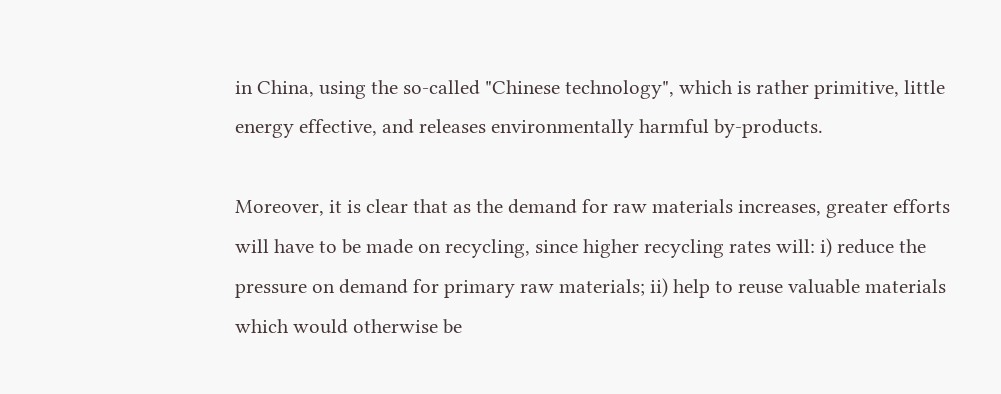in China, using the so-called "Chinese technology", which is rather primitive, little energy effective, and releases environmentally harmful by-products.

Moreover, it is clear that as the demand for raw materials increases, greater efforts will have to be made on recycling, since higher recycling rates will: i) reduce the pressure on demand for primary raw materials; ii) help to reuse valuable materials which would otherwise be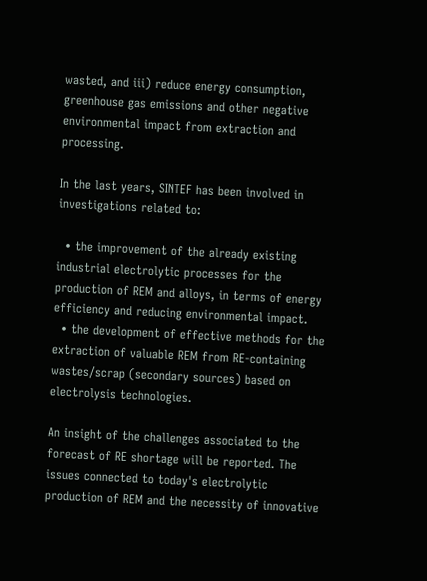wasted, and iii) reduce energy consumption, greenhouse gas emissions and other negative environmental impact from extraction and processing.

In the last years, SINTEF has been involved in investigations related to:

  • the improvement of the already existing industrial electrolytic processes for the production of REM and alloys, in terms of energy efficiency and reducing environmental impact.
  • the development of effective methods for the extraction of valuable REM from RE-containing wastes/scrap (secondary sources) based on electrolysis technologies.

An insight of the challenges associated to the forecast of RE shortage will be reported. The issues connected to today's electrolytic production of REM and the necessity of innovative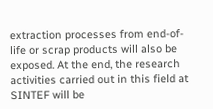extraction processes from end-of-life or scrap products will also be exposed. At the end, the research activities carried out in this field at SINTEF will be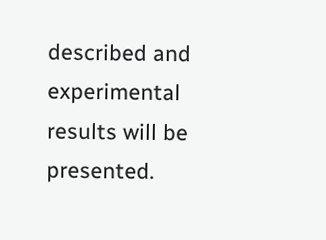described and experimental results will be presented.